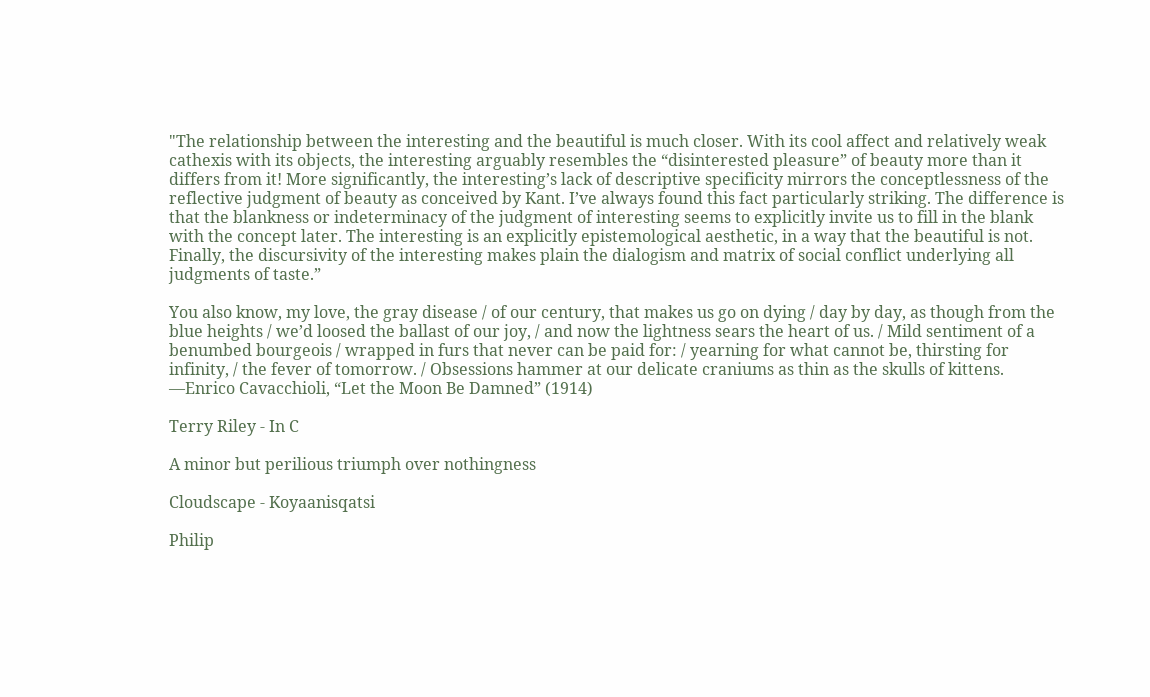"The relationship between the interesting and the beautiful is much closer. With its cool affect and relatively weak cathexis with its objects, the interesting arguably resembles the “disinterested pleasure” of beauty more than it differs from it! More significantly, the interesting’s lack of descriptive specificity mirrors the conceptlessness of the reflective judgment of beauty as conceived by Kant. I’ve always found this fact particularly striking. The difference is that the blankness or indeterminacy of the judgment of interesting seems to explicitly invite us to fill in the blank with the concept later. The interesting is an explicitly epistemological aesthetic, in a way that the beautiful is not. Finally, the discursivity of the interesting makes plain the dialogism and matrix of social conflict underlying all judgments of taste.”

You also know, my love, the gray disease / of our century, that makes us go on dying / day by day, as though from the blue heights / we’d loosed the ballast of our joy, / and now the lightness sears the heart of us. / Mild sentiment of a benumbed bourgeois / wrapped in furs that never can be paid for: / yearning for what cannot be, thirsting for infinity, / the fever of tomorrow. / Obsessions hammer at our delicate craniums as thin as the skulls of kittens. —Enrico Cavacchioli, “Let the Moon Be Damned” (1914)

Terry Riley - In C

A minor but perilious triumph over nothingness

Cloudscape - Koyaanisqatsi

Philip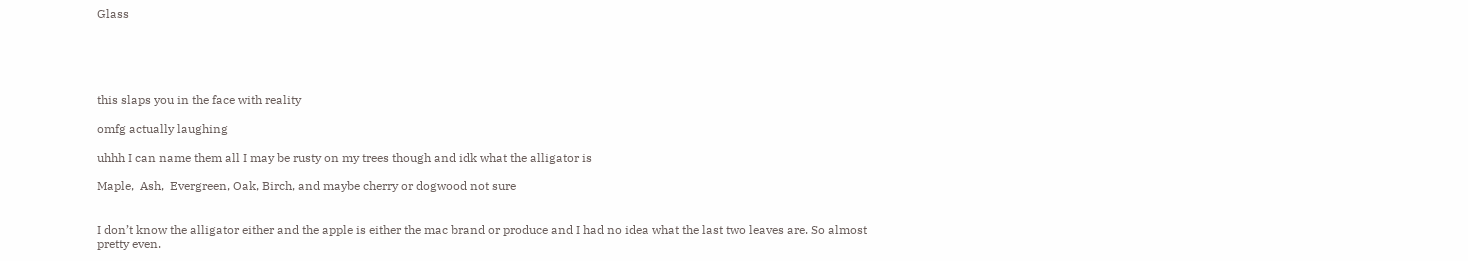Glass





this slaps you in the face with reality

omfg actually laughing

uhhh I can name them all I may be rusty on my trees though and idk what the alligator is

Maple,  Ash,  Evergreen, Oak, Birch, and maybe cherry or dogwood not sure


I don’t know the alligator either and the apple is either the mac brand or produce and I had no idea what the last two leaves are. So almost pretty even.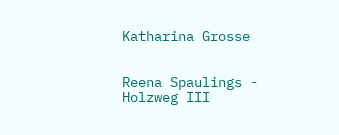Katharina Grosse


Reena Spaulings - Holzweg III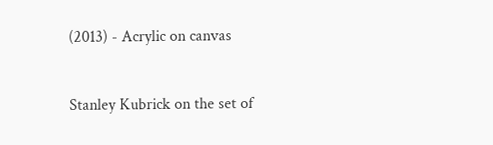(2013) - Acrylic on canvas


Stanley Kubrick on the set of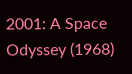2001: A Space Odyssey (1968)